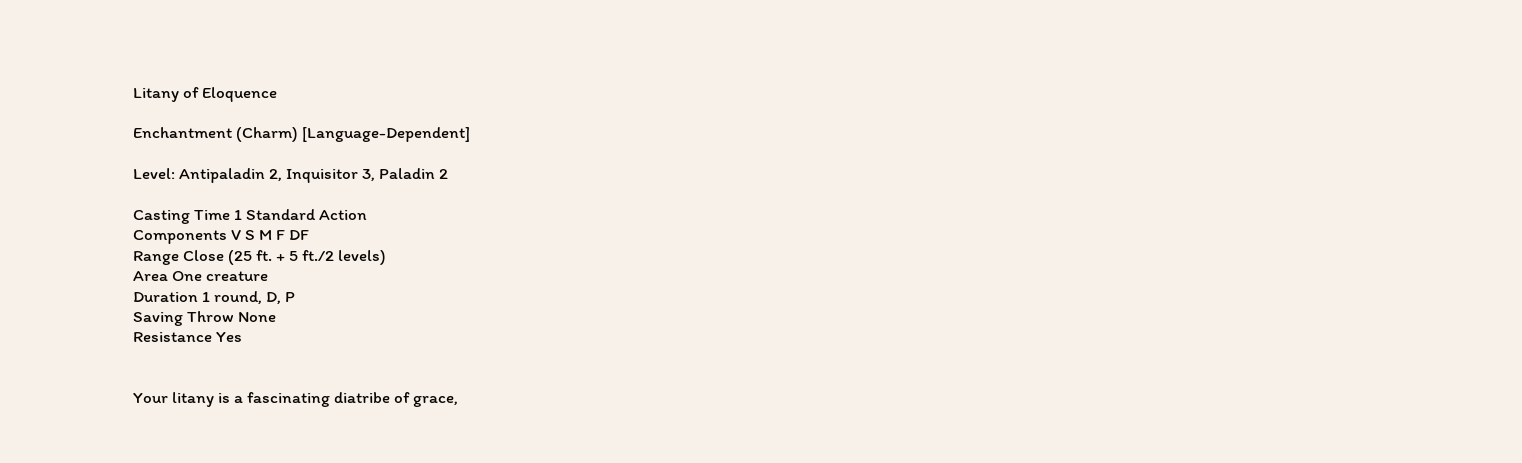Litany of Eloquence

Enchantment (Charm) [Language-Dependent]

Level: Antipaladin 2, Inquisitor 3, Paladin 2

Casting Time 1 Standard Action
Components V S M F DF
Range Close (25 ft. + 5 ft./2 levels)
Area One creature
Duration 1 round, D, P
Saving Throw None
Resistance Yes


Your litany is a fascinating diatribe of grace,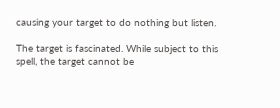causing your target to do nothing but listen.

The target is fascinated. While subject to this spell, the target cannot be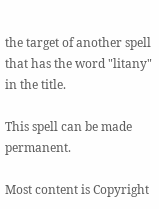the target of another spell that has the word "litany" in the title.

This spell can be made permanent.

Most content is Copyright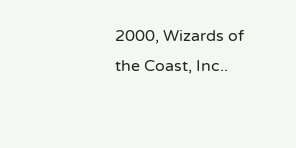2000, Wizards of the Coast, Inc..